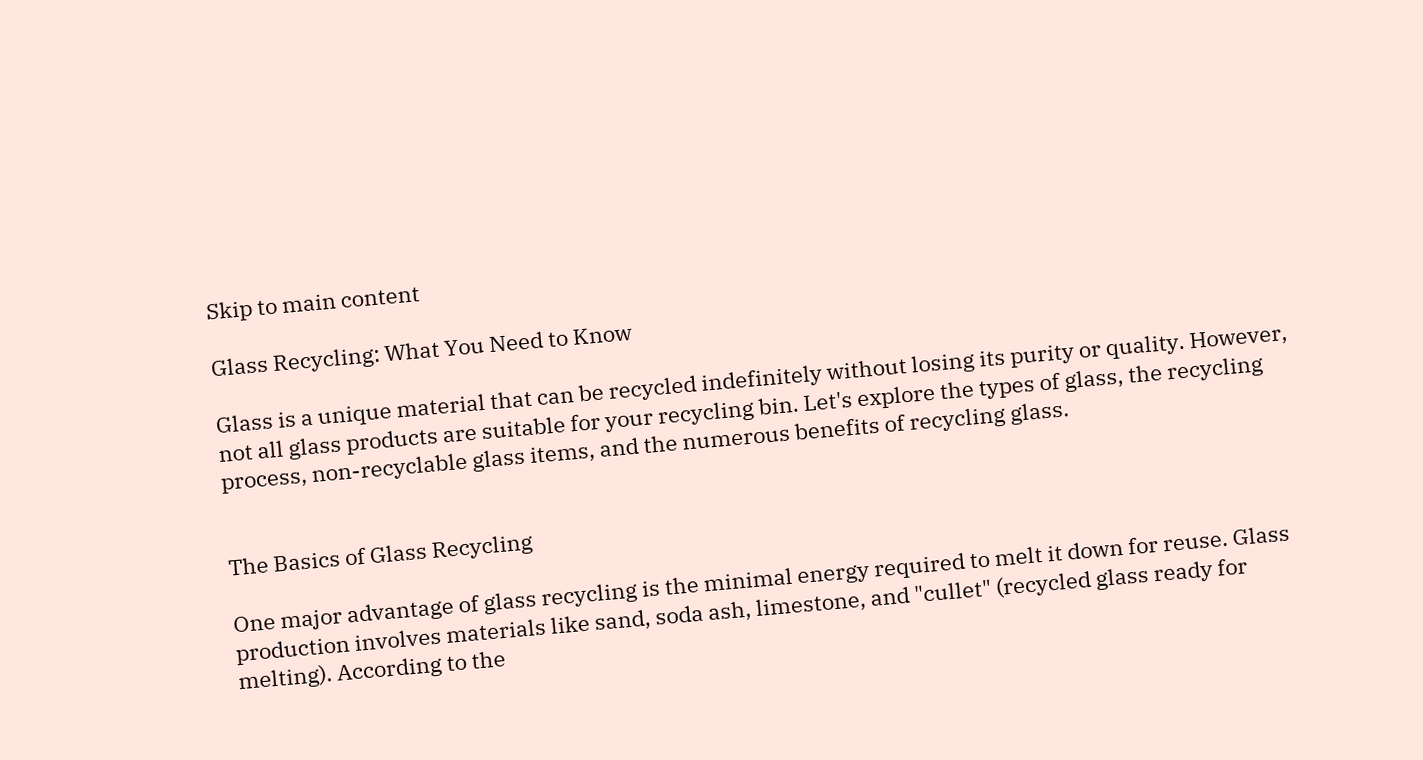Skip to main content

Glass Recycling: What You Need to Know

Glass is a unique material that can be recycled indefinitely without losing its purity or quality. However, not all glass products are suitable for your recycling bin. Let's explore the types of glass, the recycling process, non-recyclable glass items, and the numerous benefits of recycling glass.


The Basics of Glass Recycling

One major advantage of glass recycling is the minimal energy required to melt it down for reuse. Glass production involves materials like sand, soda ash, limestone, and "cullet" (recycled glass ready for melting). According to the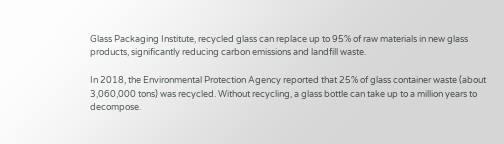Glass Packaging Institute, recycled glass can replace up to 95% of raw materials in new glass products, significantly reducing carbon emissions and landfill waste.

In 2018, the Environmental Protection Agency reported that 25% of glass container waste (about 3,060,000 tons) was recycled. Without recycling, a glass bottle can take up to a million years to decompose.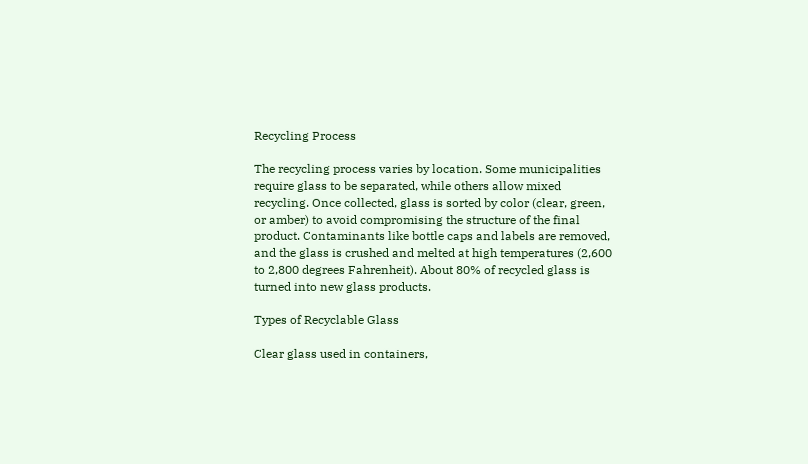Recycling Process

The recycling process varies by location. Some municipalities require glass to be separated, while others allow mixed recycling. Once collected, glass is sorted by color (clear, green, or amber) to avoid compromising the structure of the final product. Contaminants like bottle caps and labels are removed, and the glass is crushed and melted at high temperatures (2,600 to 2,800 degrees Fahrenheit). About 80% of recycled glass is turned into new glass products.

Types of Recyclable Glass

Clear glass used in containers,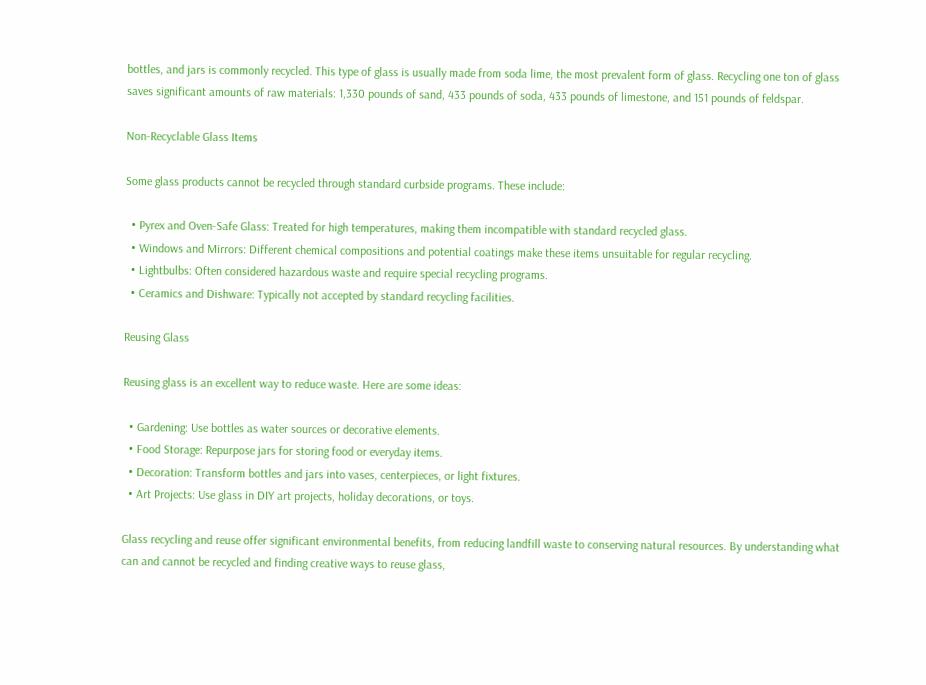bottles, and jars is commonly recycled. This type of glass is usually made from soda lime, the most prevalent form of glass. Recycling one ton of glass saves significant amounts of raw materials: 1,330 pounds of sand, 433 pounds of soda, 433 pounds of limestone, and 151 pounds of feldspar.

Non-Recyclable Glass Items

Some glass products cannot be recycled through standard curbside programs. These include:

  • Pyrex and Oven-Safe Glass: Treated for high temperatures, making them incompatible with standard recycled glass.
  • Windows and Mirrors: Different chemical compositions and potential coatings make these items unsuitable for regular recycling.
  • Lightbulbs: Often considered hazardous waste and require special recycling programs.
  • Ceramics and Dishware: Typically not accepted by standard recycling facilities.

Reusing Glass

Reusing glass is an excellent way to reduce waste. Here are some ideas:

  • Gardening: Use bottles as water sources or decorative elements.
  • Food Storage: Repurpose jars for storing food or everyday items.
  • Decoration: Transform bottles and jars into vases, centerpieces, or light fixtures.
  • Art Projects: Use glass in DIY art projects, holiday decorations, or toys.

Glass recycling and reuse offer significant environmental benefits, from reducing landfill waste to conserving natural resources. By understanding what can and cannot be recycled and finding creative ways to reuse glass,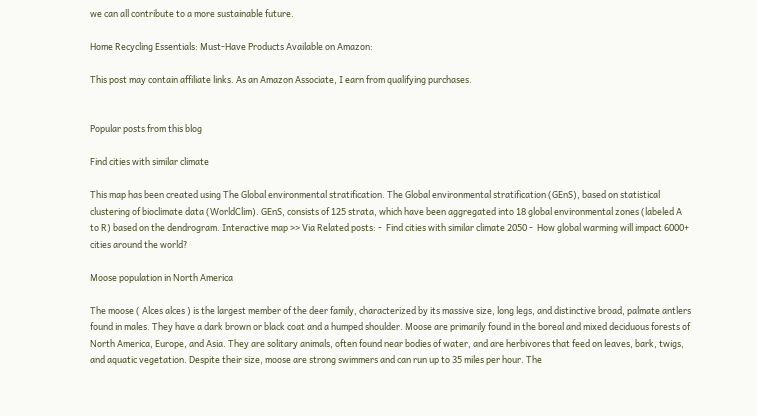we can all contribute to a more sustainable future.

Home Recycling Essentials: Must-Have Products Available on Amazon:

This post may contain affiliate links. As an Amazon Associate, I earn from qualifying purchases.


Popular posts from this blog

Find cities with similar climate

This map has been created using The Global environmental stratification. The Global environmental stratification (GEnS), based on statistical clustering of bioclimate data (WorldClim). GEnS, consists of 125 strata, which have been aggregated into 18 global environmental zones (labeled A to R) based on the dendrogram. Interactive map >> Via Related posts: -  Find cities with similar climate 2050 -  How global warming will impact 6000+ cities around the world?

Moose population in North America

The moose ( Alces alces ) is the largest member of the deer family, characterized by its massive size, long legs, and distinctive broad, palmate antlers found in males. They have a dark brown or black coat and a humped shoulder. Moose are primarily found in the boreal and mixed deciduous forests of North America, Europe, and Asia. They are solitary animals, often found near bodies of water, and are herbivores that feed on leaves, bark, twigs, and aquatic vegetation. Despite their size, moose are strong swimmers and can run up to 35 miles per hour. The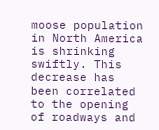moose population in North America is shrinking swiftly. This decrease has been correlated to the opening of roadways and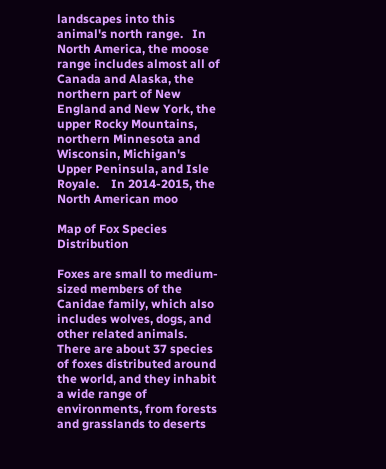landscapes into this animal's north range.   In North America, the moose range includes almost all of Canada and Alaska, the northern part of New England and New York, the upper Rocky Mountains, northern Minnesota and Wisconsin, Michigan's Upper Peninsula, and Isle Royale.    In 2014-2015, the North American moo

Map of Fox Species Distribution

Foxes are small to medium-sized members of the Canidae family, which also includes wolves, dogs, and other related animals. There are about 37 species of foxes distributed around the world, and they inhabit a wide range of environments, from forests and grasslands to deserts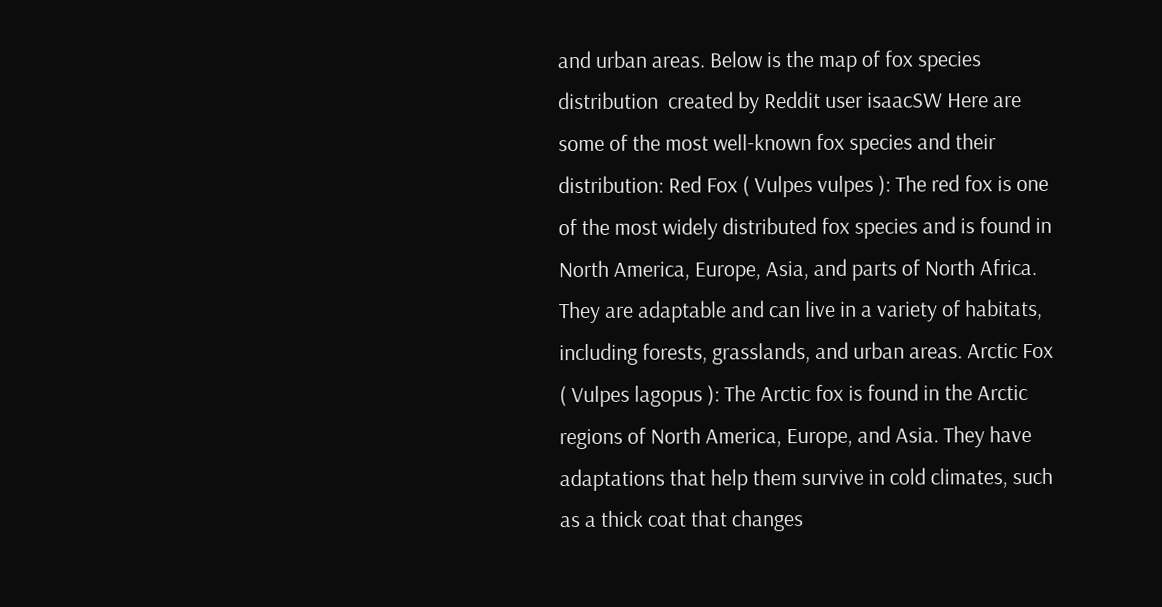and urban areas. Below is the map of fox species distribution  created by Reddit user isaacSW Here are some of the most well-known fox species and their distribution: Red Fox ( Vulpes vulpes ): The red fox is one of the most widely distributed fox species and is found in North America, Europe, Asia, and parts of North Africa. They are adaptable and can live in a variety of habitats, including forests, grasslands, and urban areas. Arctic Fox ( Vulpes lagopus ): The Arctic fox is found in the Arctic regions of North America, Europe, and Asia. They have adaptations that help them survive in cold climates, such as a thick coat that changes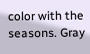color with the seasons. Gray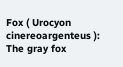Fox ( Urocyon cinereoargenteus ): The gray fox